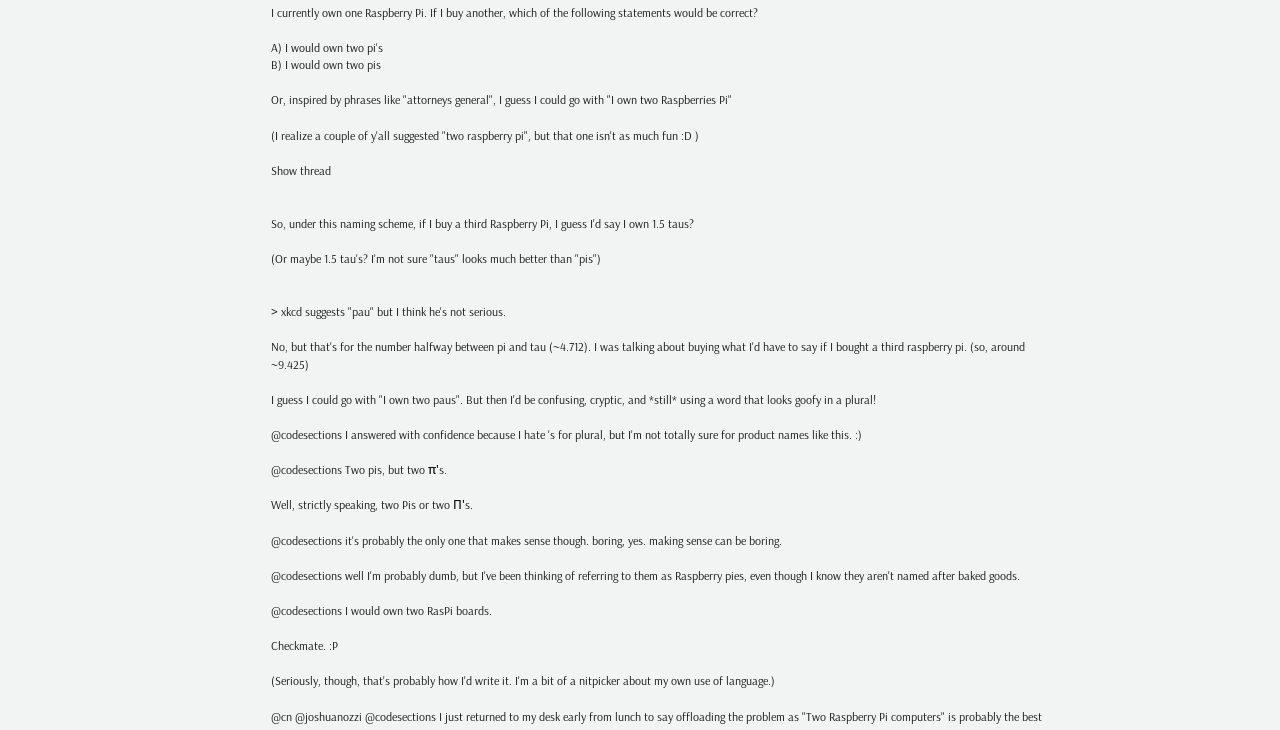I currently own one Raspberry Pi. If I buy another, which of the following statements would be correct?

A) I would own two pi's
B) I would own two pis

Or, inspired by phrases like "attorneys general", I guess I could go with "I own two Raspberries Pi"

(I realize a couple of y'all suggested "two raspberry pi", but that one isn't as much fun :D )

Show thread


So, under this naming scheme, if I buy a third Raspberry Pi, I guess I'd say I own 1.5 taus?

(Or maybe 1.5 tau's? I'm not sure "taus" looks much better than "pis")


> xkcd suggests "pau" but I think he's not serious.

No, but that's for the number halfway between pi and tau (~4.712). I was talking about buying what I'd have to say if I bought a third raspberry pi. (so, around ~9.425)

I guess I could go with "I own two paus". But then I'd be confusing, cryptic, and *still* using a word that looks goofy in a plural!

@codesections I answered with confidence because I hate 's for plural, but I'm not totally sure for product names like this. :)

@codesections Two pis, but two π's.

Well, strictly speaking, two Pis or two Π's.

@codesections it's probably the only one that makes sense though. boring, yes. making sense can be boring.

@codesections well I'm probably dumb, but I've been thinking of referring to them as Raspberry pies, even though I know they aren't named after baked goods.

@codesections I would own two RasPi boards.

Checkmate. :P

(Seriously, though, that's probably how I'd write it. I'm a bit of a nitpicker about my own use of language.)

@cn @joshuanozzi @codesections I just returned to my desk early from lunch to say offloading the problem as "Two Raspberry Pi computers" is probably the best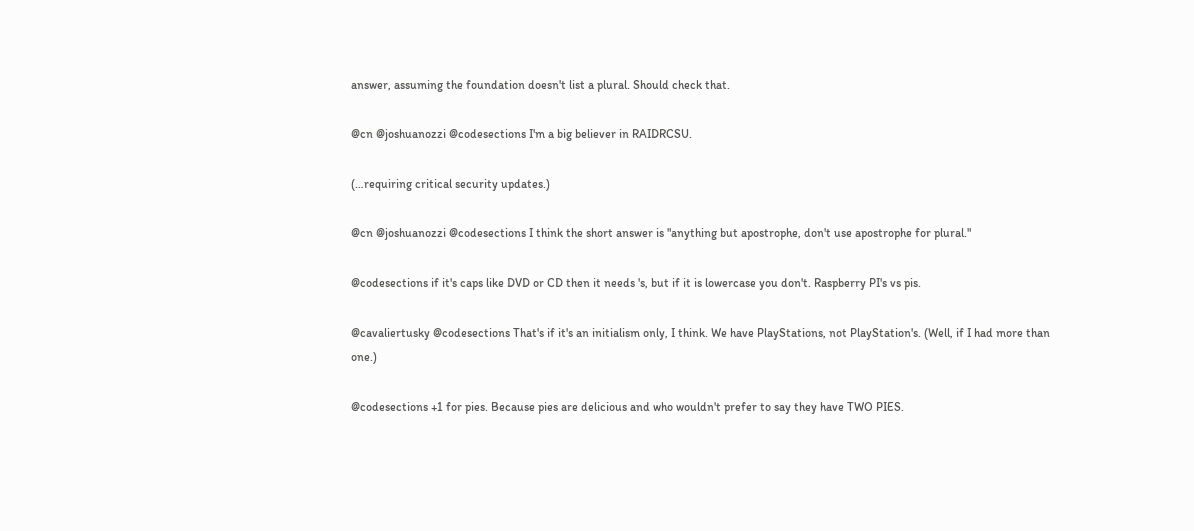answer, assuming the foundation doesn't list a plural. Should check that.

@cn @joshuanozzi @codesections I'm a big believer in RAIDRCSU.

(…requiring critical security updates.)

@cn @joshuanozzi @codesections I think the short answer is "anything but apostrophe, don't use apostrophe for plural."

@codesections if it's caps like DVD or CD then it needs 's, but if it is lowercase you don't. Raspberry PI's vs pis.

@cavaliertusky @codesections That's if it's an initialism only, I think. We have PlayStations, not PlayStation's. (Well, if I had more than one.)

@codesections +1 for pies. Because pies are delicious and who wouldn't prefer to say they have TWO PIES.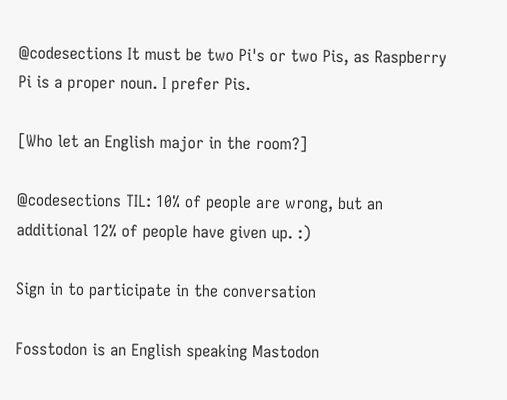@codesections It must be two Pi's or two Pis, as Raspberry Pi is a proper noun. I prefer Pis.

[Who let an English major in the room?]

@codesections TIL: 10% of people are wrong, but an additional 12% of people have given up. :)

Sign in to participate in the conversation

Fosstodon is an English speaking Mastodon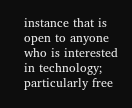instance that is open to anyone who is interested in technology; particularly free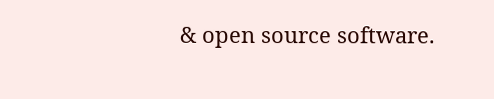& open source software.